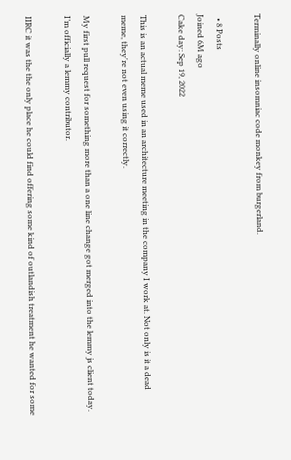Terminally online insomniac code monkey from burgerland.

  • 8 Posts
Joined 6M ago
Cake day: Sep 19, 2022

This is an actual meme used in an architecture meeting in the company I work at. Not only is it a dead meme, they're not even using it correctly.

My first pull request for something more than a one line change got merged into the lemmy js client today. I’m officially a lemmy contributor.

IIRC it was the the only place he could find offering some kind of outlandish treatment he wanted for some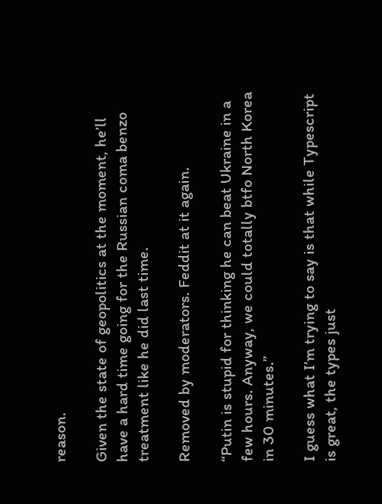reason.

Given the state of geopolitics at the moment, he’ll have a hard time going for the Russian coma benzo treatment like he did last time.

Removed by moderators. Feddit at it again.

“Putin is stupid for thinking he can beat Ukraine in a few hours. Anyway, we could totally btfo North Korea in 30 minutes.”

I guess what I’m trying to say is that while Typescript is great, the types just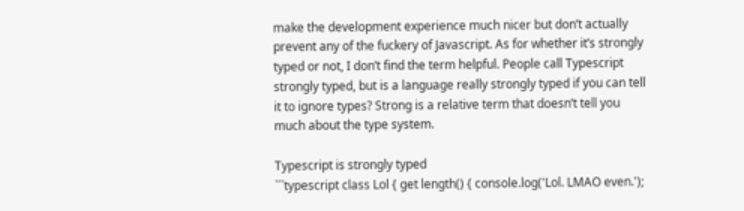make the development experience much nicer but don’t actually prevent any of the fuckery of Javascript. As for whether it’s strongly typed or not, I don’t find the term helpful. People call Typescript strongly typed, but is a language really strongly typed if you can tell it to ignore types? Strong is a relative term that doesn’t tell you much about the type system.

Typescript is strongly typed
```typescript class Lol { get length() { console.log('Lol. LMAO even.');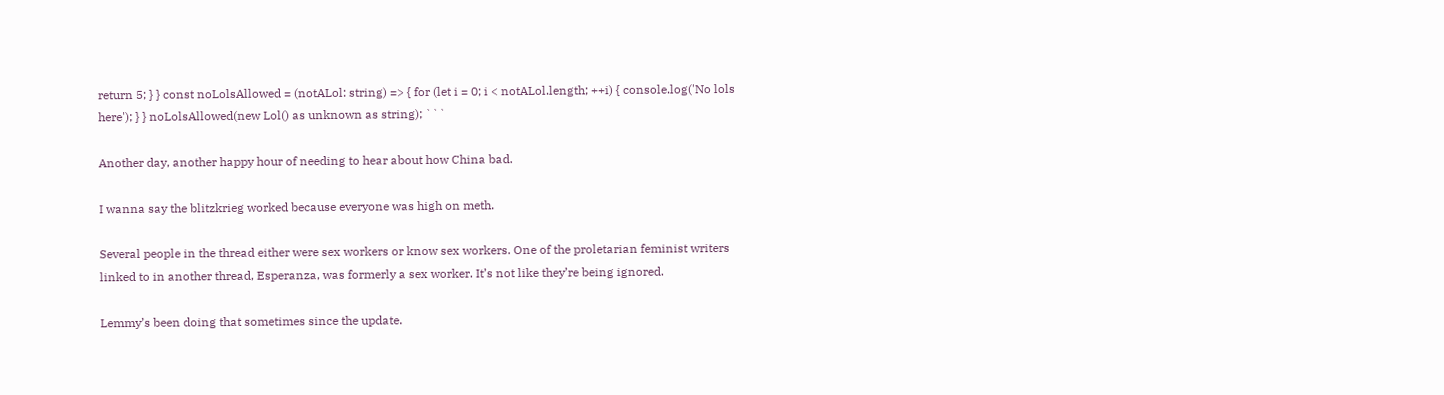return 5; } } const noLolsAllowed = (notALol: string) => { for (let i = 0; i < notALol.length; ++i) { console.log('No lols here'); } } noLolsAllowed(new Lol() as unknown as string); ```

Another day, another happy hour of needing to hear about how China bad.

I wanna say the blitzkrieg worked because everyone was high on meth.

Several people in the thread either were sex workers or know sex workers. One of the proletarian feminist writers linked to in another thread, Esperanza, was formerly a sex worker. It’s not like they’re being ignored.

Lemmy’s been doing that sometimes since the update.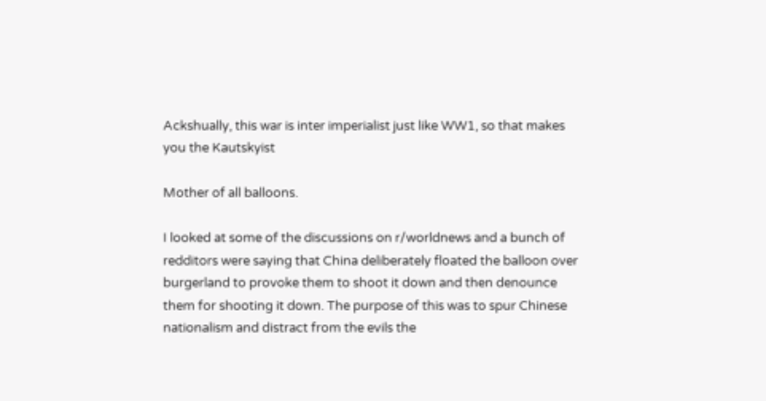Ackshually, this war is inter imperialist just like WW1, so that makes you the Kautskyist

Mother of all balloons.

I looked at some of the discussions on r/worldnews and a bunch of redditors were saying that China deliberately floated the balloon over burgerland to provoke them to shoot it down and then denounce them for shooting it down. The purpose of this was to spur Chinese nationalism and distract from the evils the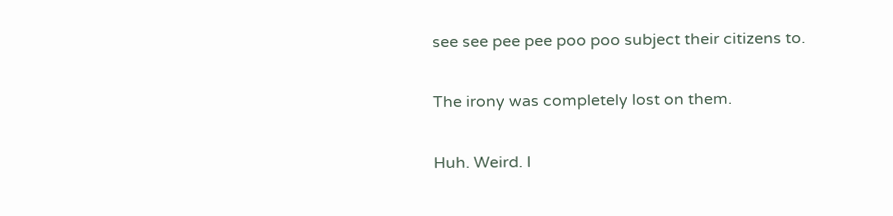see see pee pee poo poo subject their citizens to.

The irony was completely lost on them.

Huh. Weird. I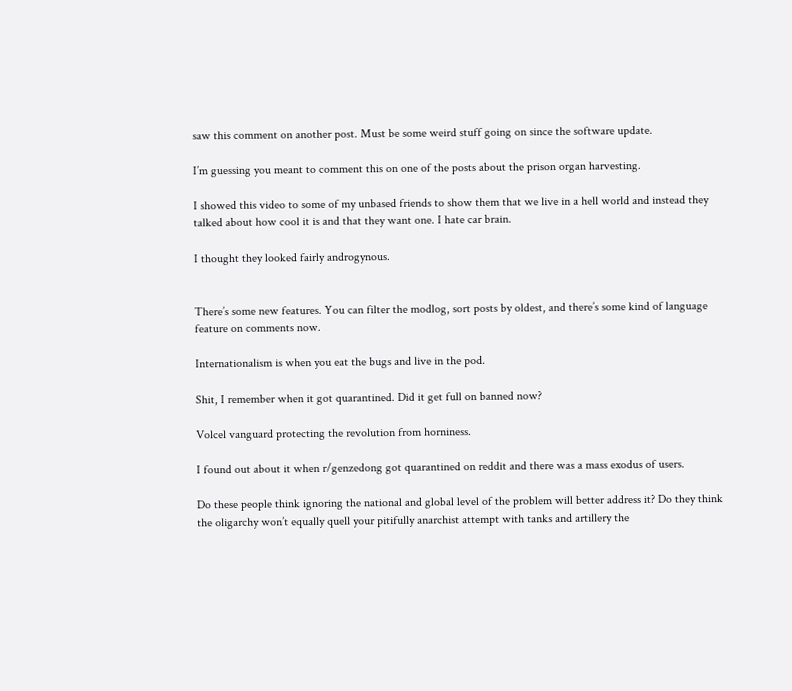saw this comment on another post. Must be some weird stuff going on since the software update.

I’m guessing you meant to comment this on one of the posts about the prison organ harvesting.

I showed this video to some of my unbased friends to show them that we live in a hell world and instead they talked about how cool it is and that they want one. I hate car brain.

I thought they looked fairly androgynous.


There’s some new features. You can filter the modlog, sort posts by oldest, and there’s some kind of language feature on comments now.

Internationalism is when you eat the bugs and live in the pod.

Shit, I remember when it got quarantined. Did it get full on banned now?

Volcel vanguard protecting the revolution from horniness.

I found out about it when r/genzedong got quarantined on reddit and there was a mass exodus of users.

Do these people think ignoring the national and global level of the problem will better address it? Do they think the oligarchy won’t equally quell your pitifully anarchist attempt with tanks and artillery the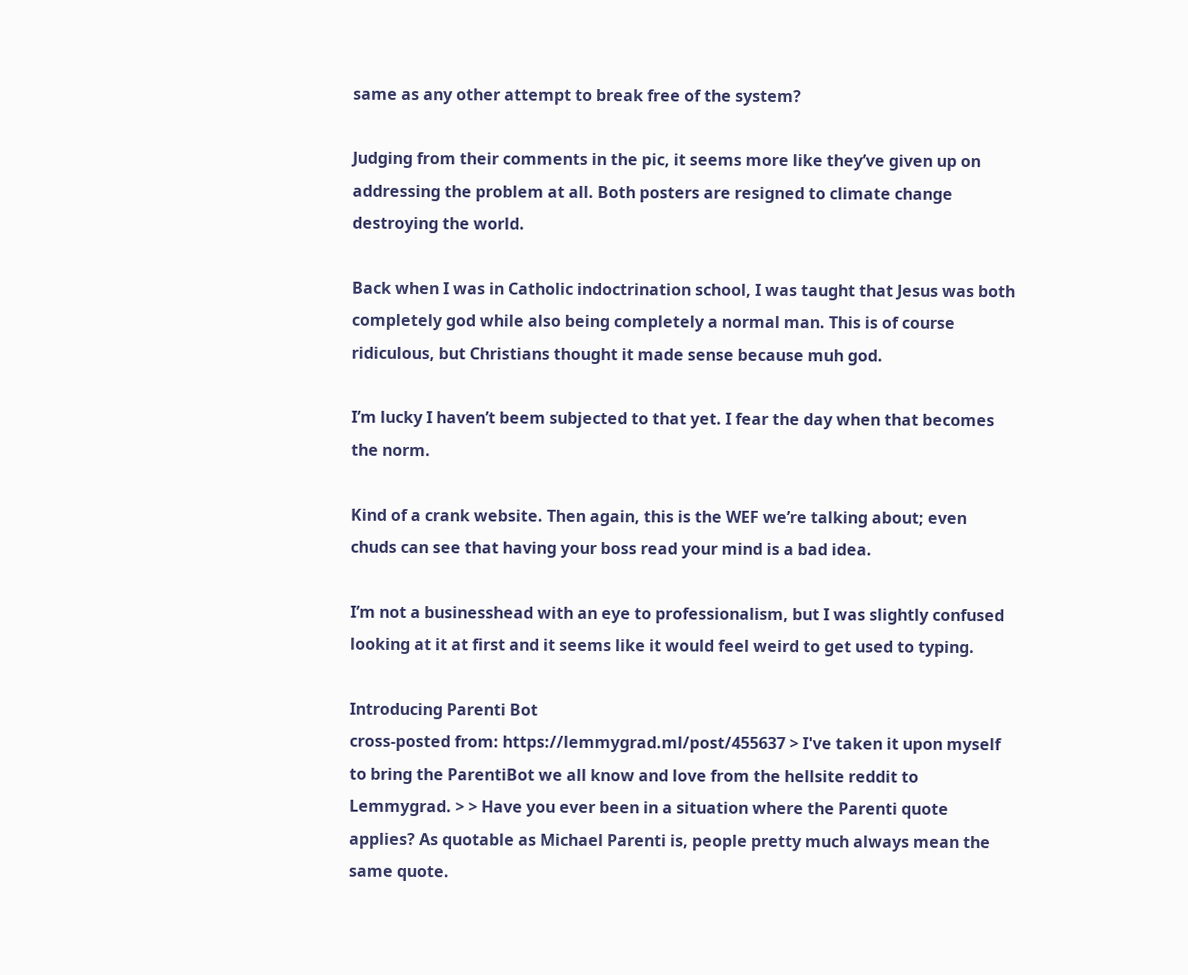same as any other attempt to break free of the system?

Judging from their comments in the pic, it seems more like they’ve given up on addressing the problem at all. Both posters are resigned to climate change destroying the world.

Back when I was in Catholic indoctrination school, I was taught that Jesus was both completely god while also being completely a normal man. This is of course ridiculous, but Christians thought it made sense because muh god.

I’m lucky I haven’t beem subjected to that yet. I fear the day when that becomes the norm.

Kind of a crank website. Then again, this is the WEF we’re talking about; even chuds can see that having your boss read your mind is a bad idea.

I’m not a businesshead with an eye to professionalism, but I was slightly confused looking at it at first and it seems like it would feel weird to get used to typing.

Introducing Parenti Bot
cross-posted from: https://lemmygrad.ml/post/455637 > I've taken it upon myself to bring the ParentiBot we all know and love from the hellsite reddit to Lemmygrad. > > Have you ever been in a situation where the Parenti quote applies? As quotable as Michael Parenti is, people pretty much always mean the same quote.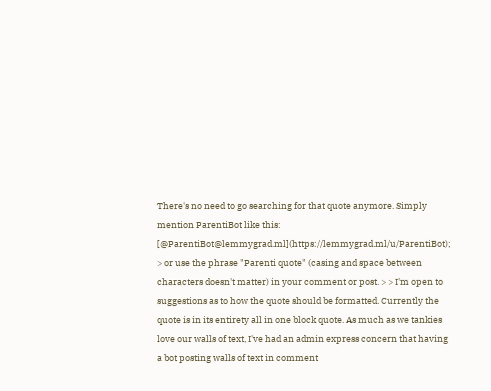There's no need to go searching for that quote anymore. Simply mention ParentiBot like this: [@ParentiBot@lemmygrad.ml](https://lemmygrad.ml/u/ParentiBot); > or use the phrase "Parenti quote" (casing and space between characters doesn't matter) in your comment or post. > > I'm open to suggestions as to how the quote should be formatted. Currently the quote is in its entirety all in one block quote. As much as we tankies love our walls of text, I've had an admin express concern that having a bot posting walls of text in comment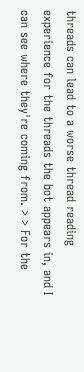threads can lead to a worse thread reading experience for the threads the bot appears in, and I can see where they're coming from. > > For the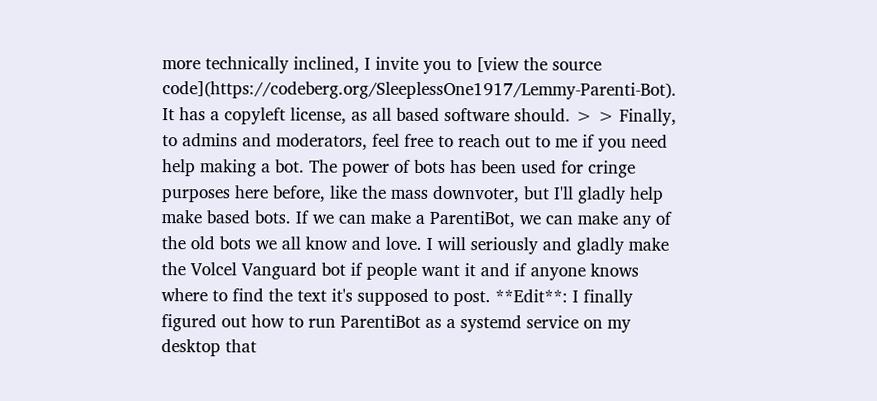more technically inclined, I invite you to [view the source code](https://codeberg.org/SleeplessOne1917/Lemmy-Parenti-Bot). It has a copyleft license, as all based software should. > > Finally, to admins and moderators, feel free to reach out to me if you need help making a bot. The power of bots has been used for cringe purposes here before, like the mass downvoter, but I'll gladly help make based bots. If we can make a ParentiBot, we can make any of the old bots we all know and love. I will seriously and gladly make the Volcel Vanguard bot if people want it and if anyone knows where to find the text it's supposed to post. **Edit**: I finally figured out how to run ParentiBot as a systemd service on my desktop that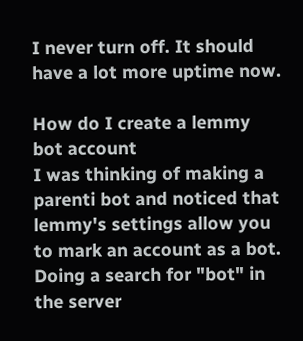I never turn off. It should have a lot more uptime now.

How do I create a lemmy bot account
I was thinking of making a parenti bot and noticed that lemmy's settings allow you to mark an account as a bot. Doing a search for "bot" in the server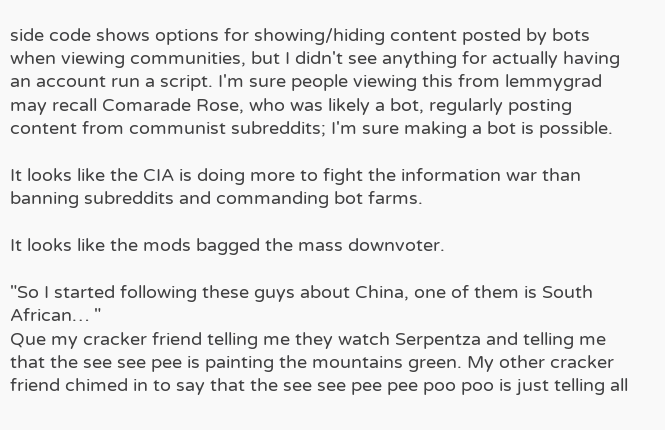side code shows options for showing/hiding content posted by bots when viewing communities, but I didn't see anything for actually having an account run a script. I'm sure people viewing this from lemmygrad may recall Comarade Rose, who was likely a bot, regularly posting content from communist subreddits; I'm sure making a bot is possible.

It looks like the CIA is doing more to fight the information war than banning subreddits and commanding bot farms.

It looks like the mods bagged the mass downvoter.

"So I started following these guys about China, one of them is South African… "
Que my cracker friend telling me they watch Serpentza and telling me that the see see pee is painting the mountains green. My other cracker friend chimed in to say that the see see pee pee poo poo is just telling all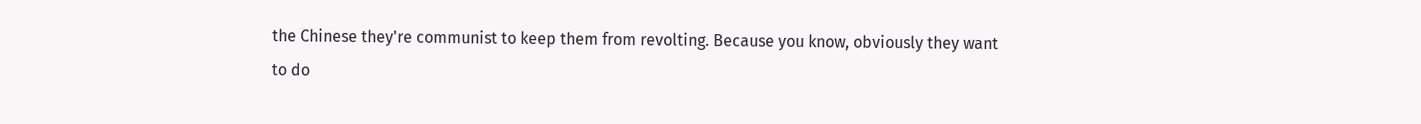the Chinese they're communist to keep them from revolting. Because you know, obviously they want to do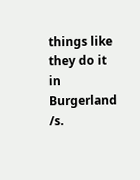things like they do it in Burgerland /s.